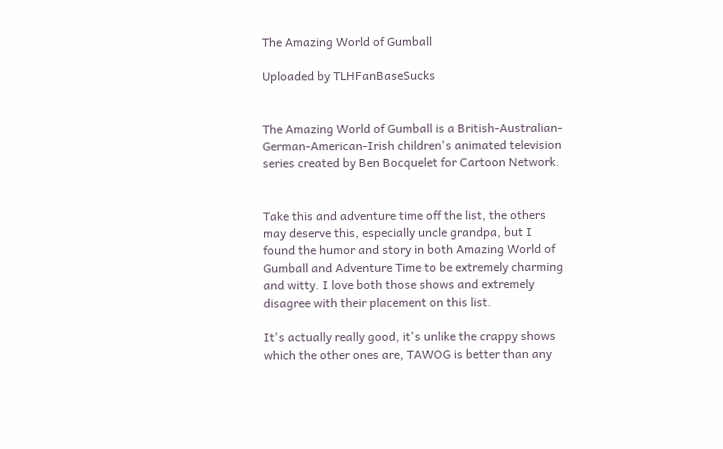The Amazing World of Gumball

Uploaded by TLHFanBaseSucks


The Amazing World of Gumball is a British-Australian-German-American-Irish children's animated television series created by Ben Bocquelet for Cartoon Network.


Take this and adventure time off the list, the others may deserve this, especially uncle grandpa, but I found the humor and story in both Amazing World of Gumball and Adventure Time to be extremely charming and witty. I love both those shows and extremely disagree with their placement on this list.

It's actually really good, it's unlike the crappy shows which the other ones are, TAWOG is better than any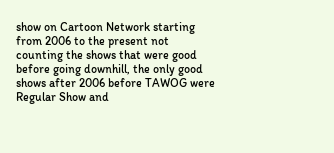show on Cartoon Network starting from 2006 to the present not counting the shows that were good before going downhill, the only good shows after 2006 before TAWOG were Regular Show and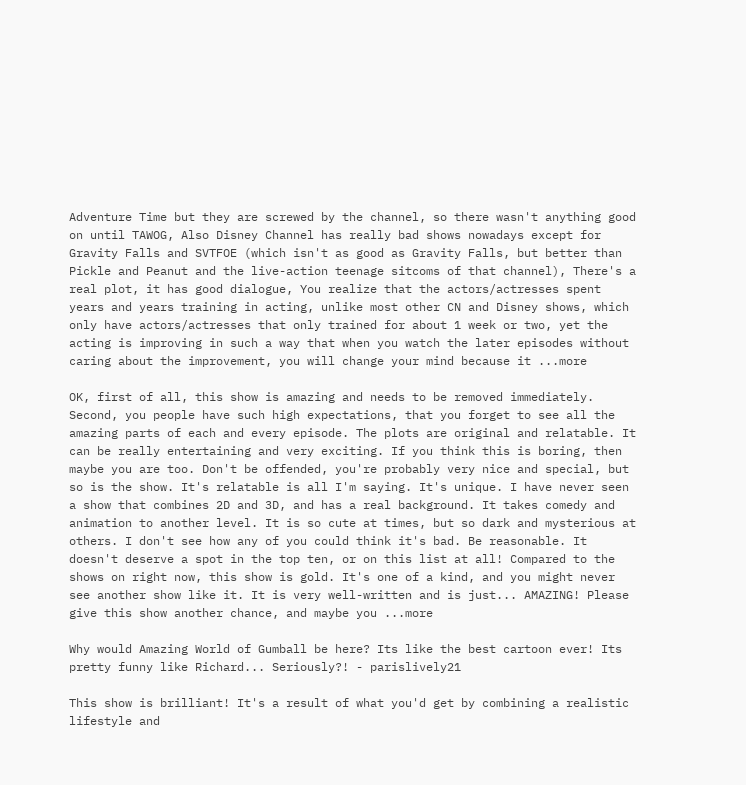Adventure Time but they are screwed by the channel, so there wasn't anything good on until TAWOG, Also Disney Channel has really bad shows nowadays except for Gravity Falls and SVTFOE (which isn't as good as Gravity Falls, but better than Pickle and Peanut and the live-action teenage sitcoms of that channel), There's a real plot, it has good dialogue, You realize that the actors/actresses spent years and years training in acting, unlike most other CN and Disney shows, which only have actors/actresses that only trained for about 1 week or two, yet the acting is improving in such a way that when you watch the later episodes without caring about the improvement, you will change your mind because it ...more

OK, first of all, this show is amazing and needs to be removed immediately. Second, you people have such high expectations, that you forget to see all the amazing parts of each and every episode. The plots are original and relatable. It can be really entertaining and very exciting. If you think this is boring, then maybe you are too. Don't be offended, you're probably very nice and special, but so is the show. It's relatable is all I'm saying. It's unique. I have never seen a show that combines 2D and 3D, and has a real background. It takes comedy and animation to another level. It is so cute at times, but so dark and mysterious at others. I don't see how any of you could think it's bad. Be reasonable. It doesn't deserve a spot in the top ten, or on this list at all! Compared to the shows on right now, this show is gold. It's one of a kind, and you might never see another show like it. It is very well-written and is just... AMAZING! Please give this show another chance, and maybe you ...more

Why would Amazing World of Gumball be here? Its like the best cartoon ever! Its pretty funny like Richard... Seriously?! - parislively21

This show is brilliant! It's a result of what you'd get by combining a realistic lifestyle and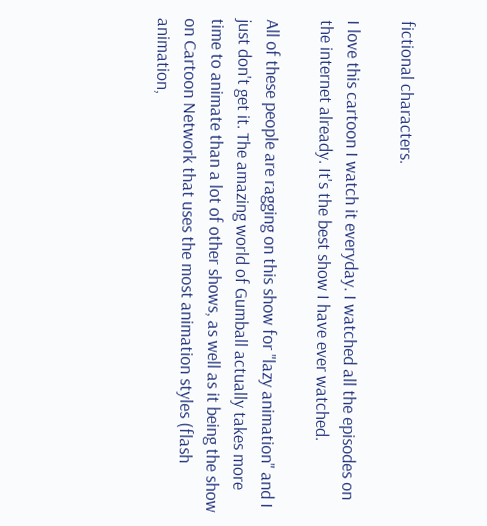fictional characters.

I love this cartoon I watch it everyday. I watched all the episodes on the internet already. It's the best show I have ever watched.

All of these people are ragging on this show for "lazy animation" and I just don't get it. The amazing world of Gumball actually takes more time to animate than a lot of other shows, as well as it being the show on Cartoon Network that uses the most animation styles (flash animation,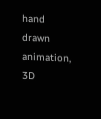hand drawn animation, 3D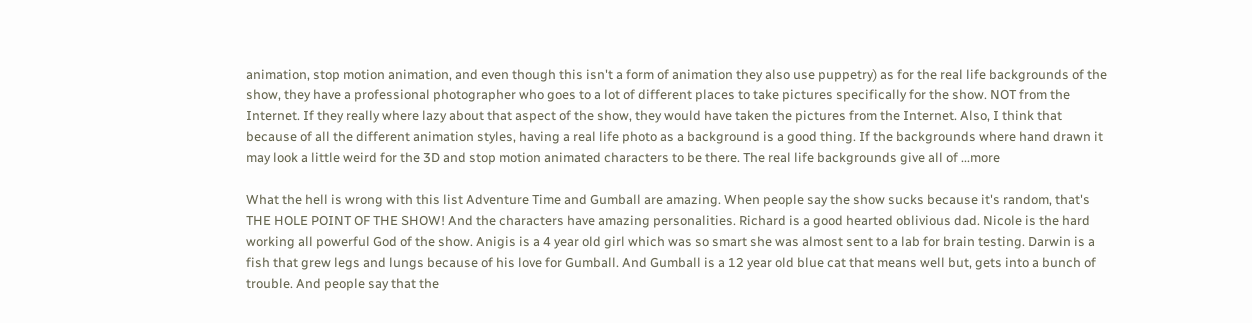animation, stop motion animation, and even though this isn't a form of animation they also use puppetry) as for the real life backgrounds of the show, they have a professional photographer who goes to a lot of different places to take pictures specifically for the show. NOT from the Internet. If they really where lazy about that aspect of the show, they would have taken the pictures from the Internet. Also, I think that because of all the different animation styles, having a real life photo as a background is a good thing. If the backgrounds where hand drawn it may look a little weird for the 3D and stop motion animated characters to be there. The real life backgrounds give all of ...more

What the hell is wrong with this list Adventure Time and Gumball are amazing. When people say the show sucks because it's random, that's THE HOLE POINT OF THE SHOW! And the characters have amazing personalities. Richard is a good hearted oblivious dad. Nicole is the hard working all powerful God of the show. Anigis is a 4 year old girl which was so smart she was almost sent to a lab for brain testing. Darwin is a fish that grew legs and lungs because of his love for Gumball. And Gumball is a 12 year old blue cat that means well but, gets into a bunch of trouble. And people say that the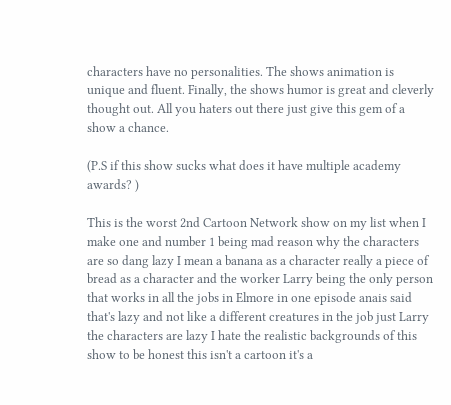characters have no personalities. The shows animation is unique and fluent. Finally, the shows humor is great and cleverly thought out. All you haters out there just give this gem of a show a chance.

(P.S if this show sucks what does it have multiple academy awards? )

This is the worst 2nd Cartoon Network show on my list when I make one and number 1 being mad reason why the characters are so dang lazy I mean a banana as a character really a piece of bread as a character and the worker Larry being the only person that works in all the jobs in Elmore in one episode anais said that's lazy and not like a different creatures in the job just Larry the characters are lazy I hate the realistic backgrounds of this show to be honest this isn't a cartoon it's a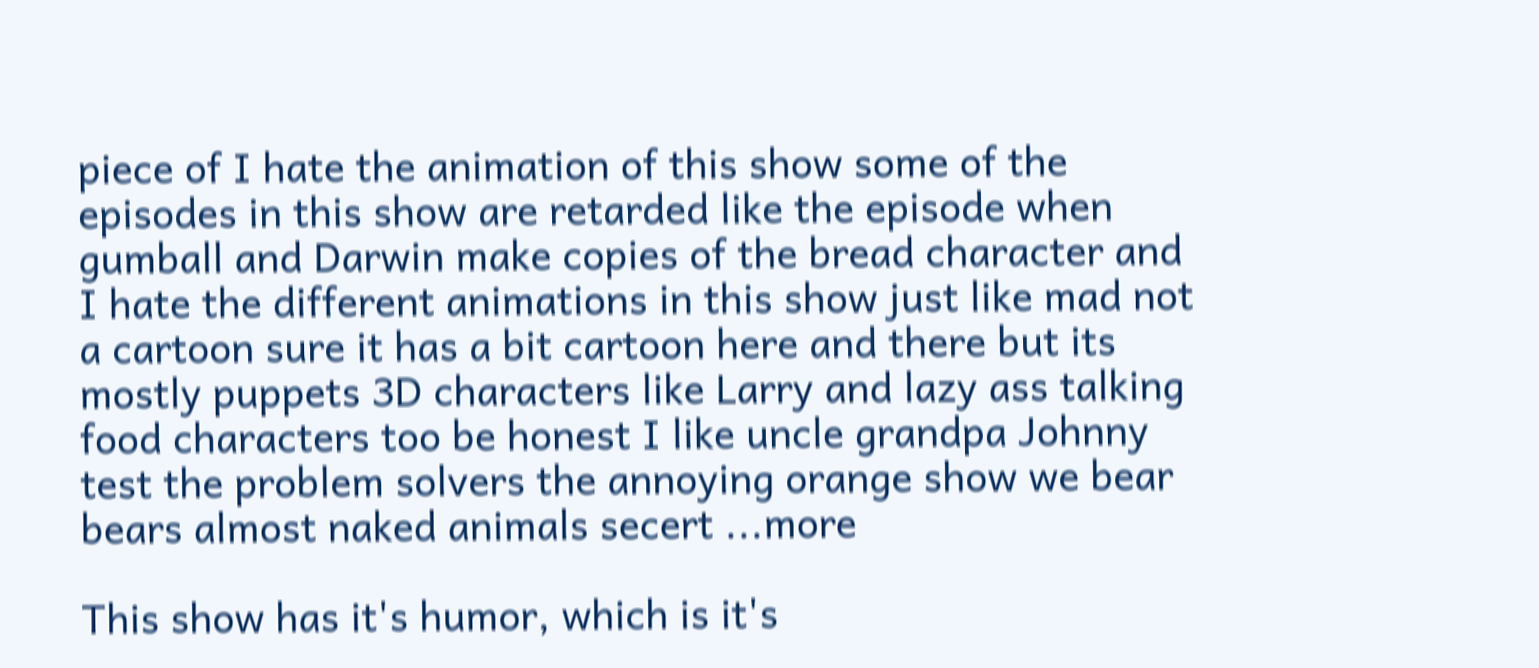piece of I hate the animation of this show some of the episodes in this show are retarded like the episode when gumball and Darwin make copies of the bread character and I hate the different animations in this show just like mad not a cartoon sure it has a bit cartoon here and there but its mostly puppets 3D characters like Larry and lazy ass talking food characters too be honest I like uncle grandpa Johnny test the problem solvers the annoying orange show we bear bears almost naked animals secert ...more

This show has it's humor, which is it's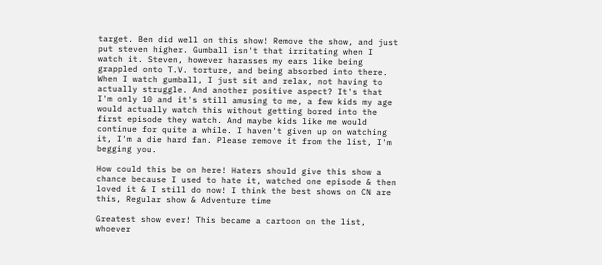target. Ben did well on this show! Remove the show, and just put steven higher. Gumball isn't that irritating when I watch it. Steven, however harasses my ears like being grappled onto T.V. torture, and being absorbed into there. When I watch gumball, I just sit and relax, not having to actually struggle. And another positive aspect? It's that I'm only 10 and it's still amusing to me, a few kids my age would actually watch this without getting bored into the first episode they watch. And maybe kids like me would continue for quite a while. I haven't given up on watching it, I'm a die hard fan. Please remove it from the list, I'm begging you.

How could this be on here! Haters should give this show a chance because I used to hate it, watched one episode & then loved it & I still do now! I think the best shows on CN are this, Regular show & Adventure time

Greatest show ever! This became a cartoon on the list, whoever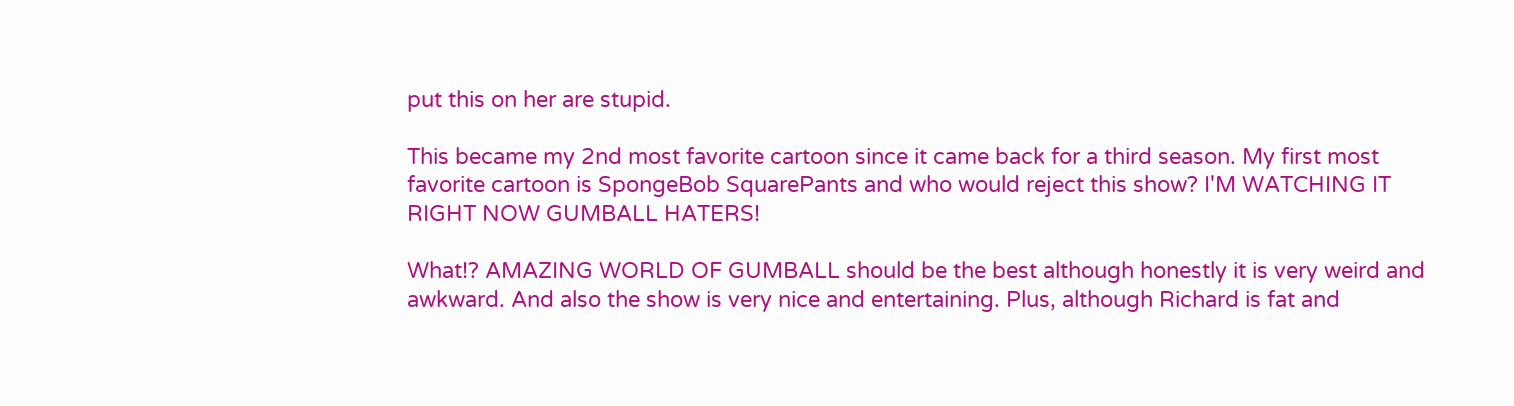put this on her are stupid.

This became my 2nd most favorite cartoon since it came back for a third season. My first most favorite cartoon is SpongeBob SquarePants and who would reject this show? I'M WATCHING IT RIGHT NOW GUMBALL HATERS!

What!? AMAZING WORLD OF GUMBALL should be the best although honestly it is very weird and awkward. And also the show is very nice and entertaining. Plus, although Richard is fat and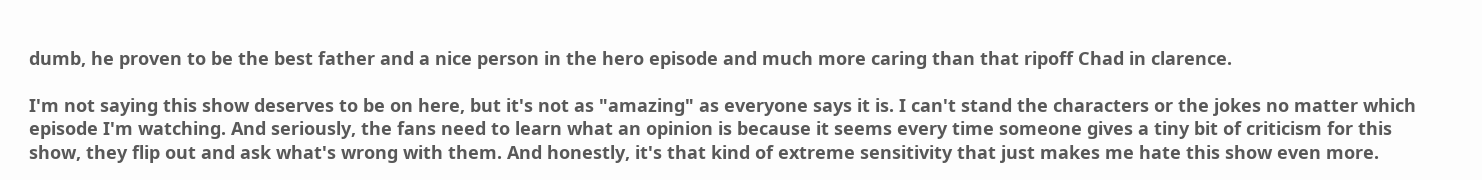dumb, he proven to be the best father and a nice person in the hero episode and much more caring than that ripoff Chad in clarence.

I'm not saying this show deserves to be on here, but it's not as "amazing" as everyone says it is. I can't stand the characters or the jokes no matter which episode I'm watching. And seriously, the fans need to learn what an opinion is because it seems every time someone gives a tiny bit of criticism for this show, they flip out and ask what's wrong with them. And honestly, it's that kind of extreme sensitivity that just makes me hate this show even more.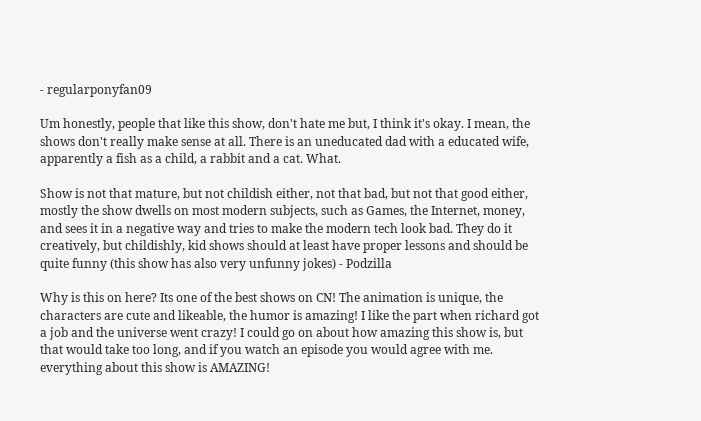- regularponyfan09

Um honestly, people that like this show, don't hate me but, I think it's okay. I mean, the shows don't really make sense at all. There is an uneducated dad with a educated wife, apparently a fish as a child, a rabbit and a cat. What.

Show is not that mature, but not childish either, not that bad, but not that good either, mostly the show dwells on most modern subjects, such as Games, the Internet, money, and sees it in a negative way and tries to make the modern tech look bad. They do it creatively, but childishly, kid shows should at least have proper lessons and should be quite funny (this show has also very unfunny jokes) - Podzilla

Why is this on here? Its one of the best shows on CN! The animation is unique, the characters are cute and likeable, the humor is amazing! I like the part when richard got a job and the universe went crazy! I could go on about how amazing this show is, but that would take too long, and if you watch an episode you would agree with me. everything about this show is AMAZING!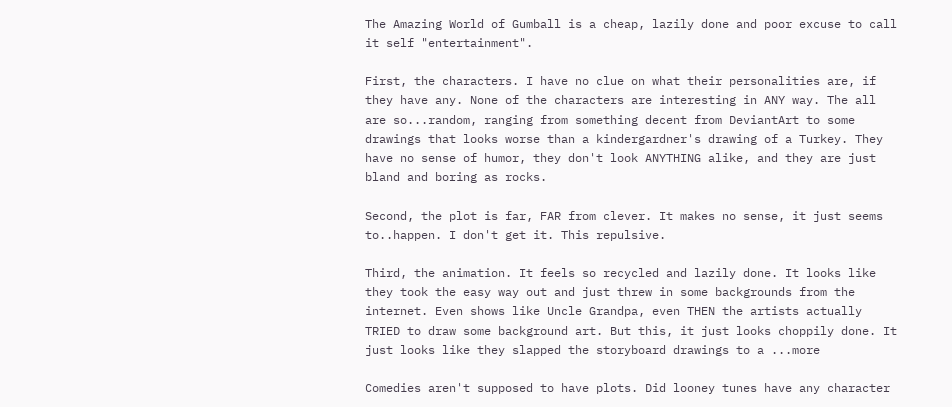The Amazing World of Gumball is a cheap, lazily done and poor excuse to call it self "entertainment".

First, the characters. I have no clue on what their personalities are, if they have any. None of the characters are interesting in ANY way. The all are so...random, ranging from something decent from DeviantArt to some drawings that looks worse than a kindergardner's drawing of a Turkey. They have no sense of humor, they don't look ANYTHING alike, and they are just bland and boring as rocks.

Second, the plot is far, FAR from clever. It makes no sense, it just seems to..happen. I don't get it. This repulsive.

Third, the animation. It feels so recycled and lazily done. It looks like they took the easy way out and just threw in some backgrounds from the internet. Even shows like Uncle Grandpa, even THEN the artists actually TRIED to draw some background art. But this, it just looks choppily done. It just looks like they slapped the storyboard drawings to a ...more

Comedies aren't supposed to have plots. Did looney tunes have any character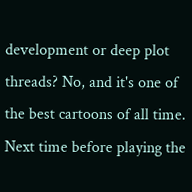development or deep plot threads? No, and it's one of the best cartoons of all time. Next time before playing the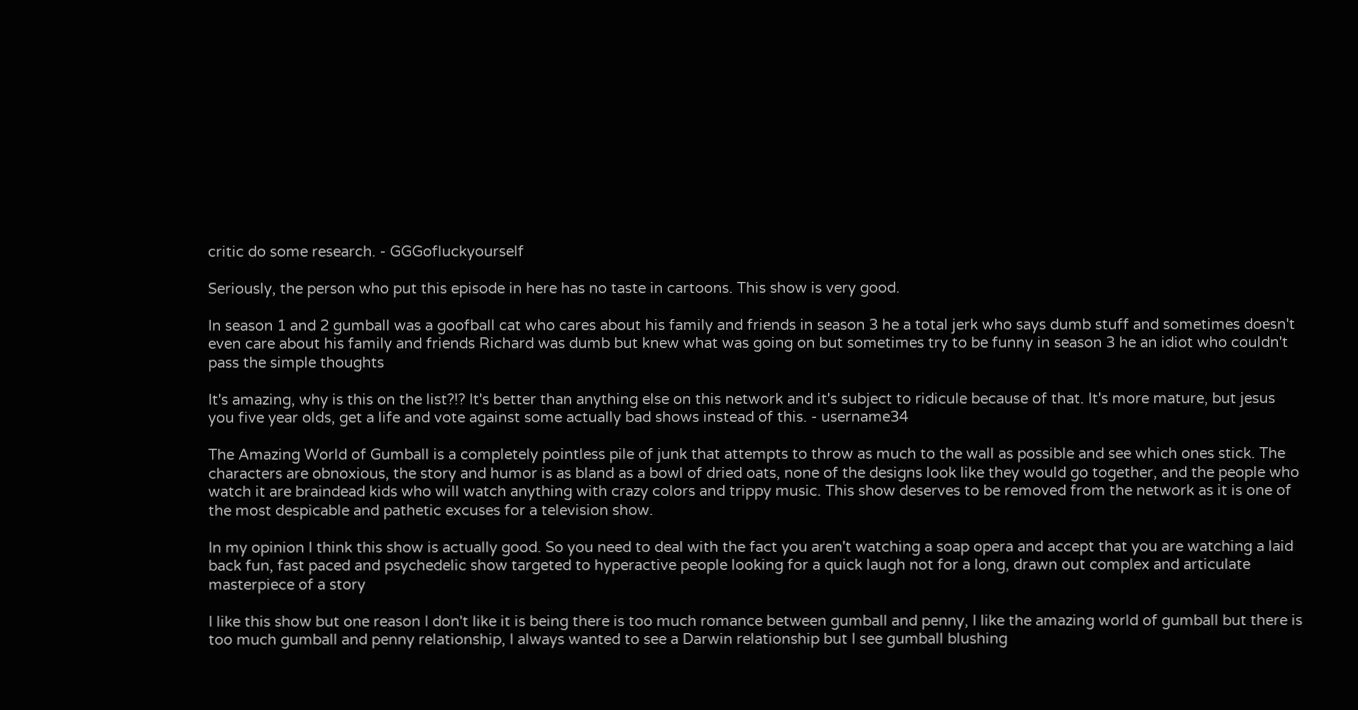critic do some research. - GGGofluckyourself

Seriously, the person who put this episode in here has no taste in cartoons. This show is very good.

In season 1 and 2 gumball was a goofball cat who cares about his family and friends in season 3 he a total jerk who says dumb stuff and sometimes doesn't even care about his family and friends Richard was dumb but knew what was going on but sometimes try to be funny in season 3 he an idiot who couldn't pass the simple thoughts

It's amazing, why is this on the list?!? It's better than anything else on this network and it's subject to ridicule because of that. It's more mature, but jesus you five year olds, get a life and vote against some actually bad shows instead of this. - username34

The Amazing World of Gumball is a completely pointless pile of junk that attempts to throw as much to the wall as possible and see which ones stick. The characters are obnoxious, the story and humor is as bland as a bowl of dried oats, none of the designs look like they would go together, and the people who watch it are braindead kids who will watch anything with crazy colors and trippy music. This show deserves to be removed from the network as it is one of the most despicable and pathetic excuses for a television show.

In my opinion I think this show is actually good. So you need to deal with the fact you aren't watching a soap opera and accept that you are watching a laid back fun, fast paced and psychedelic show targeted to hyperactive people looking for a quick laugh not for a long, drawn out complex and articulate masterpiece of a story

I like this show but one reason I don't like it is being there is too much romance between gumball and penny, I like the amazing world of gumball but there is too much gumball and penny relationship, I always wanted to see a Darwin relationship but I see gumball blushing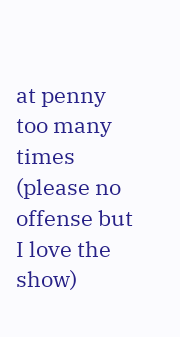at penny too many times (please no offense but I love the show)